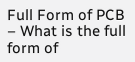Full Form of PCB – What is the full form of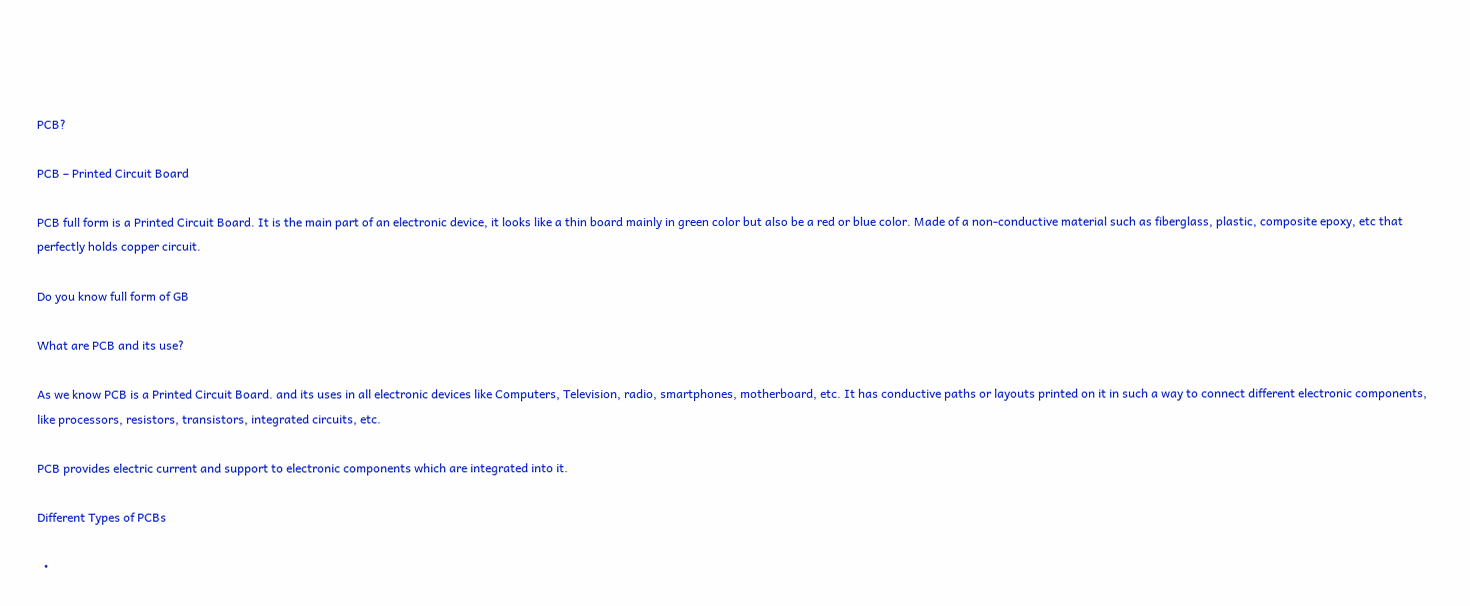PCB?

PCB – Printed Circuit Board

PCB full form is a Printed Circuit Board. It is the main part of an electronic device, it looks like a thin board mainly in green color but also be a red or blue color. Made of a non-conductive material such as fiberglass, plastic, composite epoxy, etc that perfectly holds copper circuit.

Do you know full form of GB

What are PCB and its use?

As we know PCB is a Printed Circuit Board. and its uses in all electronic devices like Computers, Television, radio, smartphones, motherboard, etc. It has conductive paths or layouts printed on it in such a way to connect different electronic components, like processors, resistors, transistors, integrated circuits, etc.

PCB provides electric current and support to electronic components which are integrated into it.

Different Types of PCBs

  •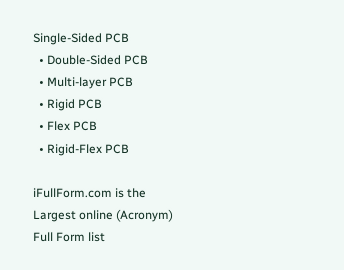Single-Sided PCB
  • Double-Sided PCB
  • Multi-layer PCB
  • Rigid PCB
  • Flex PCB
  • Rigid-Flex PCB

iFullForm.com is the Largest online (Acronym) Full Form list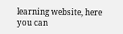learning website, here you can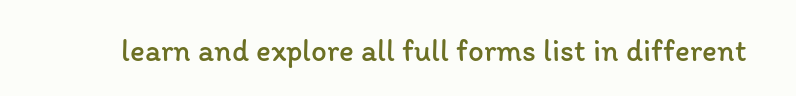learn and explore all full forms list in different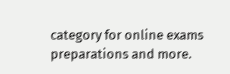category for online exams preparations and more.